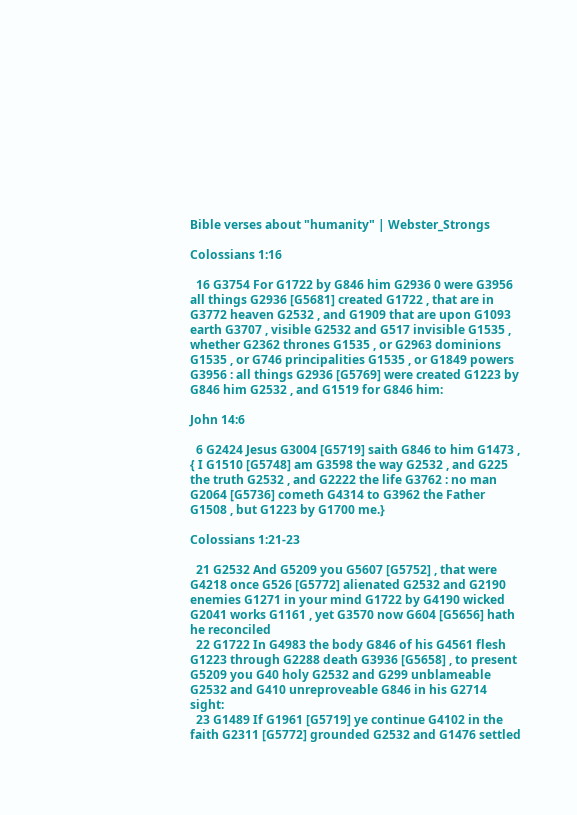Bible verses about "humanity" | Webster_Strongs

Colossians 1:16

  16 G3754 For G1722 by G846 him G2936 0 were G3956 all things G2936 [G5681] created G1722 , that are in G3772 heaven G2532 , and G1909 that are upon G1093 earth G3707 , visible G2532 and G517 invisible G1535 , whether G2362 thrones G1535 , or G2963 dominions G1535 , or G746 principalities G1535 , or G1849 powers G3956 : all things G2936 [G5769] were created G1223 by G846 him G2532 , and G1519 for G846 him:

John 14:6

  6 G2424 Jesus G3004 [G5719] saith G846 to him G1473 , { I G1510 [G5748] am G3598 the way G2532 , and G225 the truth G2532 , and G2222 the life G3762 : no man G2064 [G5736] cometh G4314 to G3962 the Father G1508 , but G1223 by G1700 me.}

Colossians 1:21-23

  21 G2532 And G5209 you G5607 [G5752] , that were G4218 once G526 [G5772] alienated G2532 and G2190 enemies G1271 in your mind G1722 by G4190 wicked G2041 works G1161 , yet G3570 now G604 [G5656] hath he reconciled
  22 G1722 In G4983 the body G846 of his G4561 flesh G1223 through G2288 death G3936 [G5658] , to present G5209 you G40 holy G2532 and G299 unblameable G2532 and G410 unreproveable G846 in his G2714 sight:
  23 G1489 If G1961 [G5719] ye continue G4102 in the faith G2311 [G5772] grounded G2532 and G1476 settled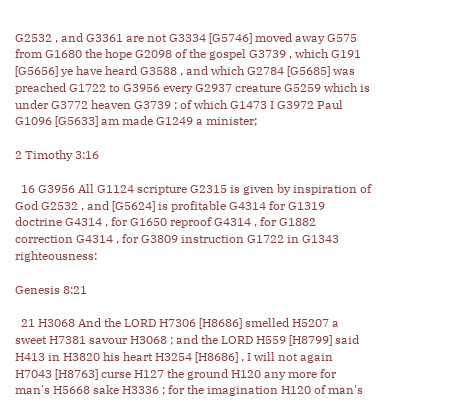G2532 , and G3361 are not G3334 [G5746] moved away G575 from G1680 the hope G2098 of the gospel G3739 , which G191 [G5656] ye have heard G3588 , and which G2784 [G5685] was preached G1722 to G3956 every G2937 creature G5259 which is under G3772 heaven G3739 ; of which G1473 I G3972 Paul G1096 [G5633] am made G1249 a minister;

2 Timothy 3:16

  16 G3956 All G1124 scripture G2315 is given by inspiration of God G2532 , and [G5624] is profitable G4314 for G1319 doctrine G4314 , for G1650 reproof G4314 , for G1882 correction G4314 , for G3809 instruction G1722 in G1343 righteousness:

Genesis 8:21

  21 H3068 And the LORD H7306 [H8686] smelled H5207 a sweet H7381 savour H3068 ; and the LORD H559 [H8799] said H413 in H3820 his heart H3254 [H8686] , I will not again H7043 [H8763] curse H127 the ground H120 any more for man's H5668 sake H3336 ; for the imagination H120 of man's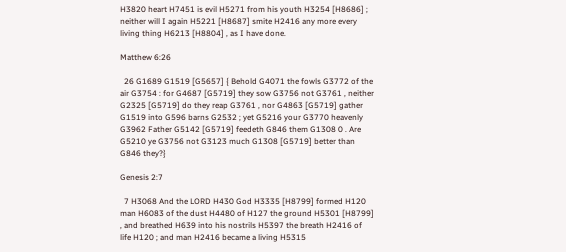H3820 heart H7451 is evil H5271 from his youth H3254 [H8686] ; neither will I again H5221 [H8687] smite H2416 any more every living thing H6213 [H8804] , as I have done.

Matthew 6:26

  26 G1689 G1519 [G5657] { Behold G4071 the fowls G3772 of the air G3754 : for G4687 [G5719] they sow G3756 not G3761 , neither G2325 [G5719] do they reap G3761 , nor G4863 [G5719] gather G1519 into G596 barns G2532 ; yet G5216 your G3770 heavenly G3962 Father G5142 [G5719] feedeth G846 them G1308 0 . Are G5210 ye G3756 not G3123 much G1308 [G5719] better than G846 they?}

Genesis 2:7

  7 H3068 And the LORD H430 God H3335 [H8799] formed H120 man H6083 of the dust H4480 of H127 the ground H5301 [H8799] , and breathed H639 into his nostrils H5397 the breath H2416 of life H120 ; and man H2416 became a living H5315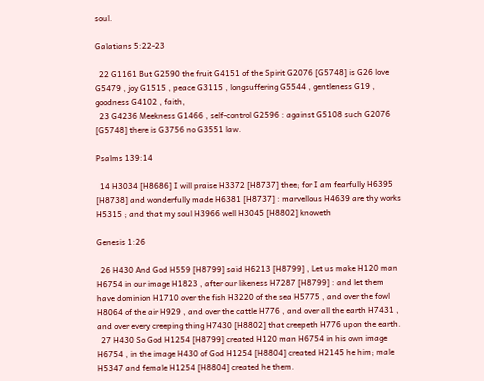soul.

Galatians 5:22-23

  22 G1161 But G2590 the fruit G4151 of the Spirit G2076 [G5748] is G26 love G5479 , joy G1515 , peace G3115 , longsuffering G5544 , gentleness G19 , goodness G4102 , faith,
  23 G4236 Meekness G1466 , self-control G2596 : against G5108 such G2076 [G5748] there is G3756 no G3551 law.

Psalms 139:14

  14 H3034 [H8686] I will praise H3372 [H8737] thee; for I am fearfully H6395 [H8738] and wonderfully made H6381 [H8737] : marvellous H4639 are thy works H5315 ; and that my soul H3966 well H3045 [H8802] knoweth

Genesis 1:26

  26 H430 And God H559 [H8799] said H6213 [H8799] , Let us make H120 man H6754 in our image H1823 , after our likeness H7287 [H8799] : and let them have dominion H1710 over the fish H3220 of the sea H5775 , and over the fowl H8064 of the air H929 , and over the cattle H776 , and over all the earth H7431 , and over every creeping thing H7430 [H8802] that creepeth H776 upon the earth.
  27 H430 So God H1254 [H8799] created H120 man H6754 in his own image H6754 , in the image H430 of God H1254 [H8804] created H2145 he him; male H5347 and female H1254 [H8804] created he them.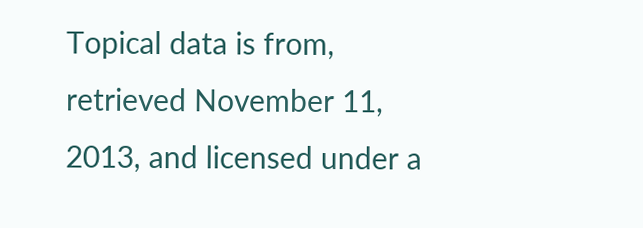Topical data is from, retrieved November 11, 2013, and licensed under a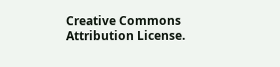Creative Commons Attribution License.